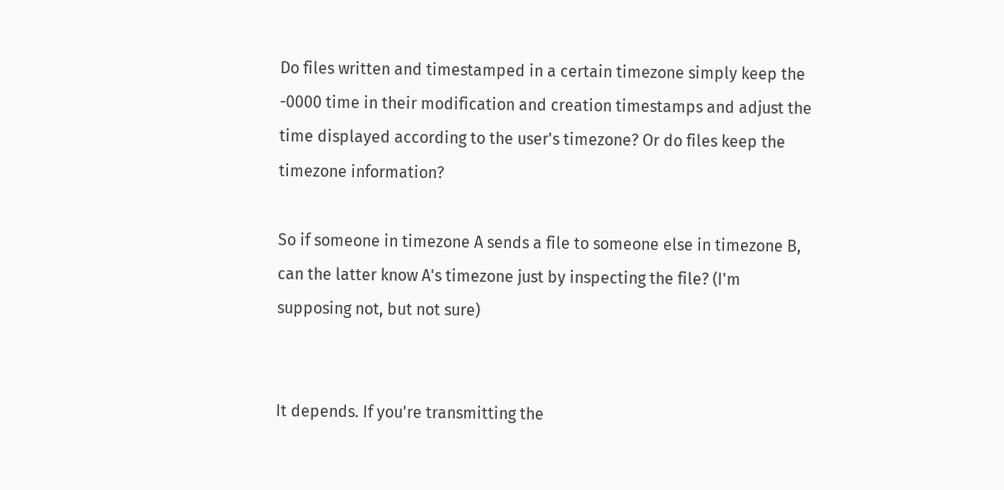Do files written and timestamped in a certain timezone simply keep the -0000 time in their modification and creation timestamps and adjust the time displayed according to the user's timezone? Or do files keep the timezone information?

So if someone in timezone A sends a file to someone else in timezone B, can the latter know A's timezone just by inspecting the file? (I'm supposing not, but not sure)


It depends. If you're transmitting the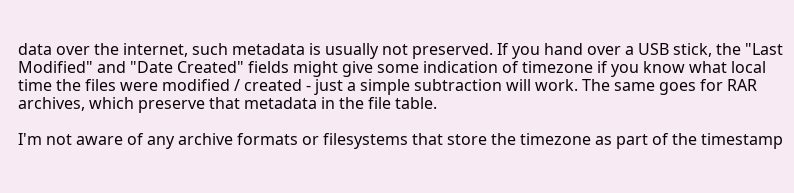data over the internet, such metadata is usually not preserved. If you hand over a USB stick, the "Last Modified" and "Date Created" fields might give some indication of timezone if you know what local time the files were modified / created - just a simple subtraction will work. The same goes for RAR archives, which preserve that metadata in the file table.

I'm not aware of any archive formats or filesystems that store the timezone as part of the timestamp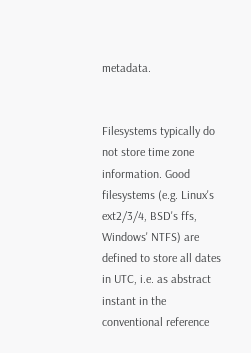metadata.


Filesystems typically do not store time zone information. Good filesystems (e.g. Linux's ext2/3/4, BSD's ffs, Windows' NTFS) are defined to store all dates in UTC, i.e. as abstract instant in the conventional reference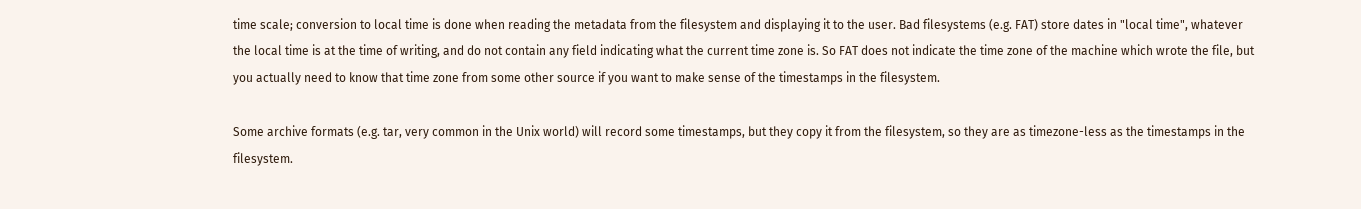time scale; conversion to local time is done when reading the metadata from the filesystem and displaying it to the user. Bad filesystems (e.g. FAT) store dates in "local time", whatever the local time is at the time of writing, and do not contain any field indicating what the current time zone is. So FAT does not indicate the time zone of the machine which wrote the file, but you actually need to know that time zone from some other source if you want to make sense of the timestamps in the filesystem.

Some archive formats (e.g. tar, very common in the Unix world) will record some timestamps, but they copy it from the filesystem, so they are as timezone-less as the timestamps in the filesystem.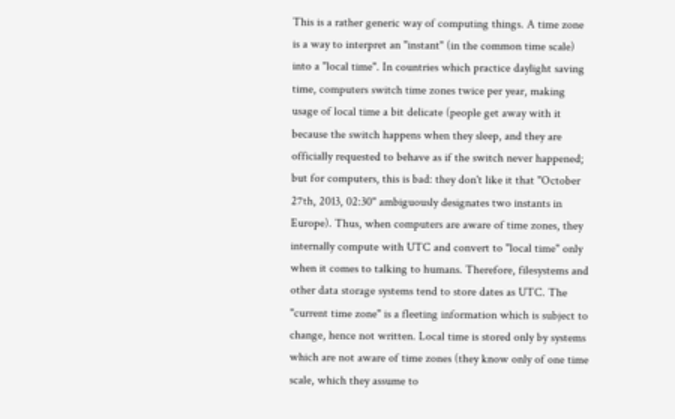This is a rather generic way of computing things. A time zone is a way to interpret an "instant" (in the common time scale) into a "local time". In countries which practice daylight saving time, computers switch time zones twice per year, making usage of local time a bit delicate (people get away with it because the switch happens when they sleep, and they are officially requested to behave as if the switch never happened; but for computers, this is bad: they don't like it that "October 27th, 2013, 02:30" ambiguously designates two instants in Europe). Thus, when computers are aware of time zones, they internally compute with UTC and convert to "local time" only when it comes to talking to humans. Therefore, filesystems and other data storage systems tend to store dates as UTC. The "current time zone" is a fleeting information which is subject to change, hence not written. Local time is stored only by systems which are not aware of time zones (they know only of one time scale, which they assume to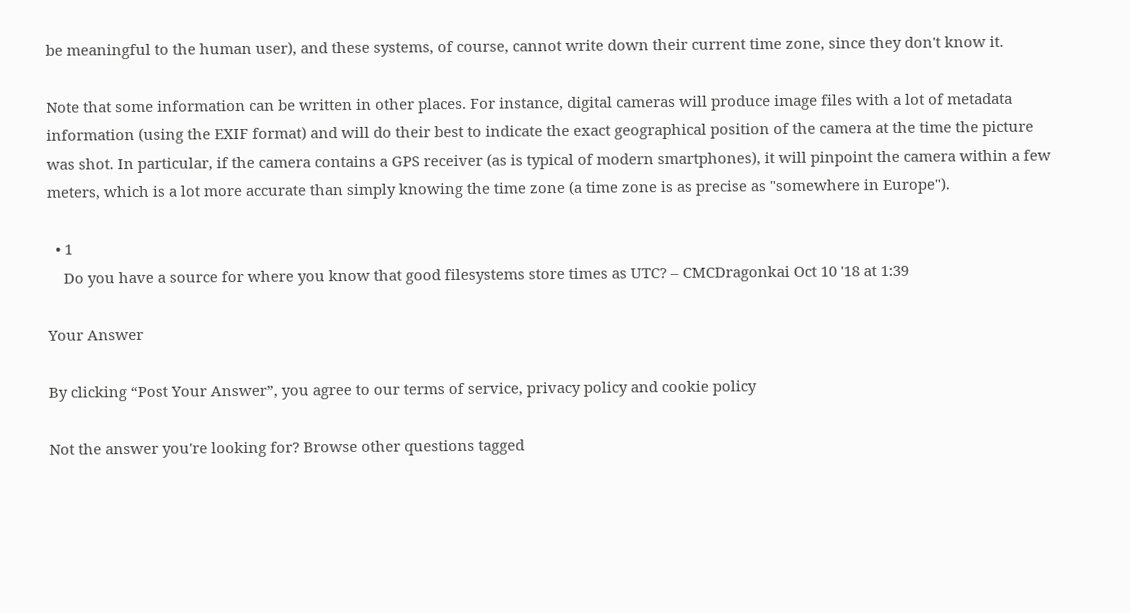be meaningful to the human user), and these systems, of course, cannot write down their current time zone, since they don't know it.

Note that some information can be written in other places. For instance, digital cameras will produce image files with a lot of metadata information (using the EXIF format) and will do their best to indicate the exact geographical position of the camera at the time the picture was shot. In particular, if the camera contains a GPS receiver (as is typical of modern smartphones), it will pinpoint the camera within a few meters, which is a lot more accurate than simply knowing the time zone (a time zone is as precise as "somewhere in Europe").

  • 1
    Do you have a source for where you know that good filesystems store times as UTC? – CMCDragonkai Oct 10 '18 at 1:39

Your Answer

By clicking “Post Your Answer”, you agree to our terms of service, privacy policy and cookie policy

Not the answer you're looking for? Browse other questions tagged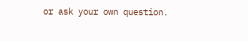or ask your own question.